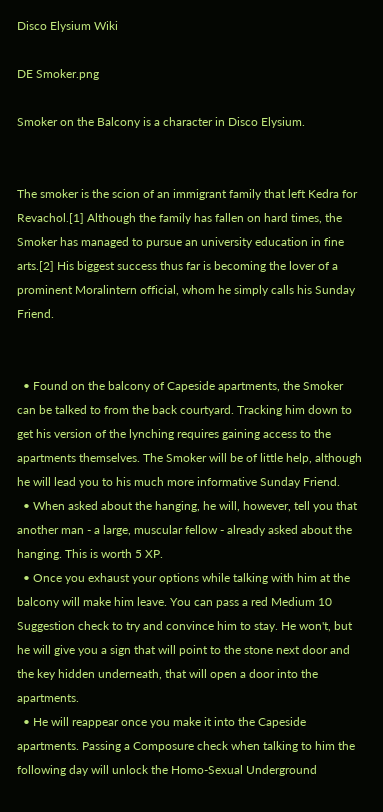Disco Elysium Wiki

DE Smoker.png

Smoker on the Balcony is a character in Disco Elysium.


The smoker is the scion of an immigrant family that left Kedra for Revachol.[1] Although the family has fallen on hard times, the Smoker has managed to pursue an university education in fine arts.[2] His biggest success thus far is becoming the lover of a prominent Moralintern official, whom he simply calls his Sunday Friend.


  • Found on the balcony of Capeside apartments, the Smoker can be talked to from the back courtyard. Tracking him down to get his version of the lynching requires gaining access to the apartments themselves. The Smoker will be of little help, although he will lead you to his much more informative Sunday Friend.
  • When asked about the hanging, he will, however, tell you that another man - a large, muscular fellow - already asked about the hanging. This is worth 5 XP.
  • Once you exhaust your options while talking with him at the balcony will make him leave. You can pass a red Medium 10 Suggestion check to try and convince him to stay. He won't, but he will give you a sign that will point to the stone next door and the key hidden underneath, that will open a door into the apartments.
  • He will reappear once you make it into the Capeside apartments. Passing a Composure check when talking to him the following day will unlock the Homo-Sexual Underground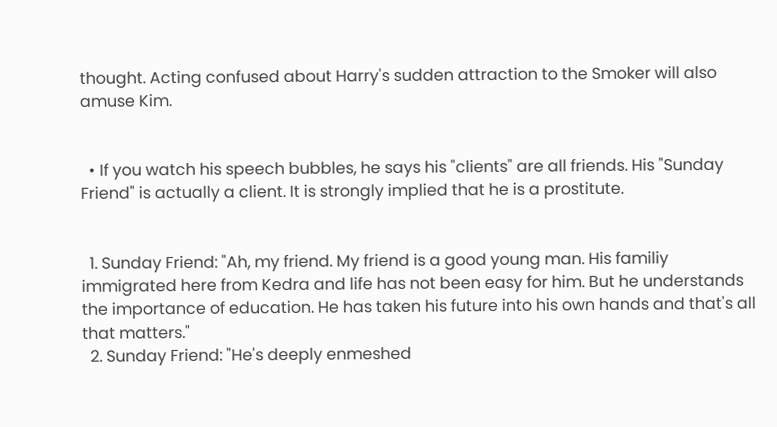thought. Acting confused about Harry's sudden attraction to the Smoker will also amuse Kim.


  • If you watch his speech bubbles, he says his "clients" are all friends. His "Sunday Friend" is actually a client. It is strongly implied that he is a prostitute.


  1. Sunday Friend: "Ah, my friend. My friend is a good young man. His familiy immigrated here from Kedra and life has not been easy for him. But he understands the importance of education. He has taken his future into his own hands and that's all that matters."
  2. Sunday Friend: "He's deeply enmeshed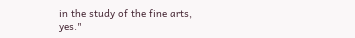in the study of the fine arts, yes."